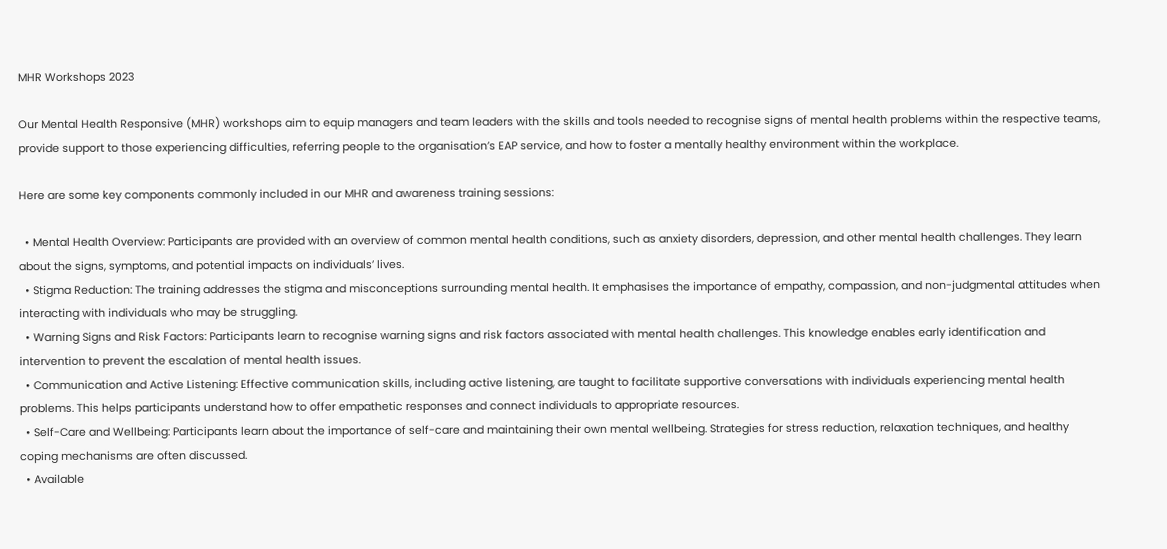MHR Workshops 2023

Our Mental Health Responsive (MHR) workshops aim to equip managers and team leaders with the skills and tools needed to recognise signs of mental health problems within the respective teams, provide support to those experiencing difficulties, referring people to the organisation’s EAP service, and how to foster a mentally healthy environment within the workplace.

Here are some key components commonly included in our MHR and awareness training sessions:

  • Mental Health Overview: Participants are provided with an overview of common mental health conditions, such as anxiety disorders, depression, and other mental health challenges. They learn about the signs, symptoms, and potential impacts on individuals’ lives.
  • Stigma Reduction: The training addresses the stigma and misconceptions surrounding mental health. It emphasises the importance of empathy, compassion, and non-judgmental attitudes when interacting with individuals who may be struggling.
  • Warning Signs and Risk Factors: Participants learn to recognise warning signs and risk factors associated with mental health challenges. This knowledge enables early identification and intervention to prevent the escalation of mental health issues.
  • Communication and Active Listening: Effective communication skills, including active listening, are taught to facilitate supportive conversations with individuals experiencing mental health problems. This helps participants understand how to offer empathetic responses and connect individuals to appropriate resources.
  • Self-Care and Wellbeing: Participants learn about the importance of self-care and maintaining their own mental wellbeing. Strategies for stress reduction, relaxation techniques, and healthy coping mechanisms are often discussed.
  • Available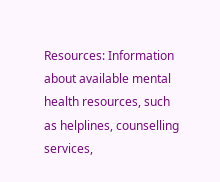Resources: Information about available mental health resources, such as helplines, counselling services,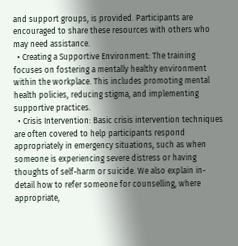and support groups, is provided. Participants are encouraged to share these resources with others who may need assistance.
  • Creating a Supportive Environment: The training focuses on fostering a mentally healthy environment within the workplace. This includes promoting mental health policies, reducing stigma, and implementing supportive practices.
  • Crisis Intervention: Basic crisis intervention techniques are often covered to help participants respond appropriately in emergency situations, such as when someone is experiencing severe distress or having thoughts of self-harm or suicide. We also explain in-detail how to refer someone for counselling, where appropriate,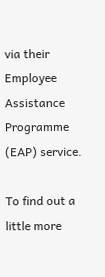via their Employee Assistance Programme (EAP) service.

To find out a little more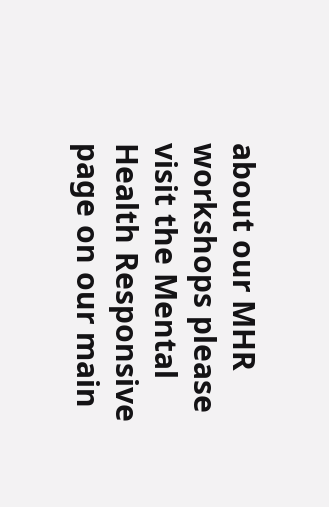about our MHR workshops please visit the Mental Health Responsive page on our main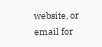website, or email for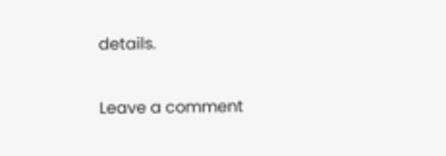details.

Leave a comment